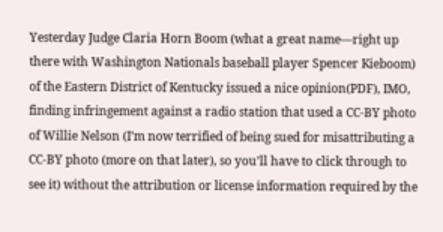Yesterday Judge Claria Horn Boom (what a great name—right up there with Washington Nationals baseball player Spencer Kieboom) of the Eastern District of Kentucky issued a nice opinion(PDF), IMO, finding infringement against a radio station that used a CC-BY photo of Willie Nelson (I’m now terrified of being sued for misattributing a CC-BY photo (more on that later), so you’ll have to click through to see it) without the attribution or license information required by the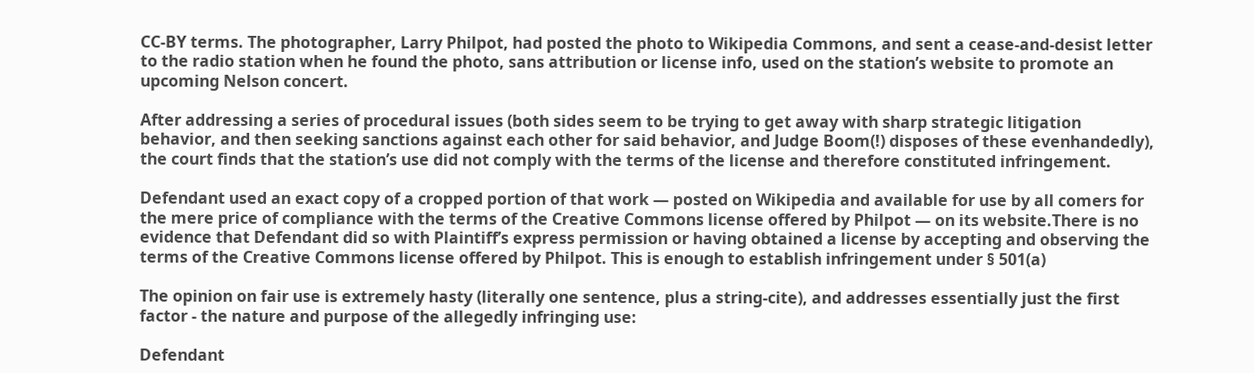CC-BY terms. The photographer, Larry Philpot, had posted the photo to Wikipedia Commons, and sent a cease-and-desist letter to the radio station when he found the photo, sans attribution or license info, used on the station’s website to promote an upcoming Nelson concert.

After addressing a series of procedural issues (both sides seem to be trying to get away with sharp strategic litigation behavior, and then seeking sanctions against each other for said behavior, and Judge Boom(!) disposes of these evenhandedly), the court finds that the station’s use did not comply with the terms of the license and therefore constituted infringement.

Defendant used an exact copy of a cropped portion of that work — posted on Wikipedia and available for use by all comers for the mere price of compliance with the terms of the Creative Commons license offered by Philpot — on its website.There is no evidence that Defendant did so with Plaintiff’s express permission or having obtained a license by accepting and observing the terms of the Creative Commons license offered by Philpot. This is enough to establish infringement under § 501(a)

The opinion on fair use is extremely hasty (literally one sentence, plus a string-cite), and addresses essentially just the first factor - the nature and purpose of the allegedly infringing use:

Defendant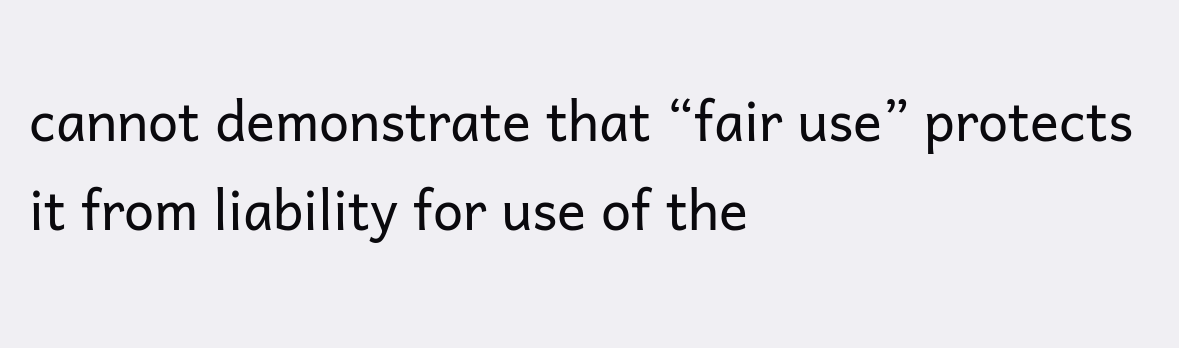cannot demonstrate that “fair use” protects it from liability for use of the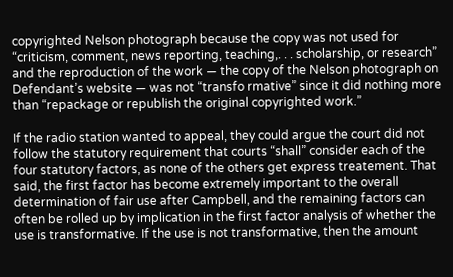copyrighted Nelson photograph because the copy was not used for “criticism, comment, news reporting, teaching,. . . scholarship, or research” and the reproduction of the work — the copy of the Nelson photograph on Defendant’s website — was not “transfo rmative” since it did nothing more than “repackage or republish the original copyrighted work.”

If the radio station wanted to appeal, they could argue the court did not follow the statutory requirement that courts “shall” consider each of the four statutory factors, as none of the others get express treatement. That said, the first factor has become extremely important to the overall determination of fair use after Campbell, and the remaining factors can often be rolled up by implication in the first factor analysis of whether the use is transformative. If the use is not transformative, then the amount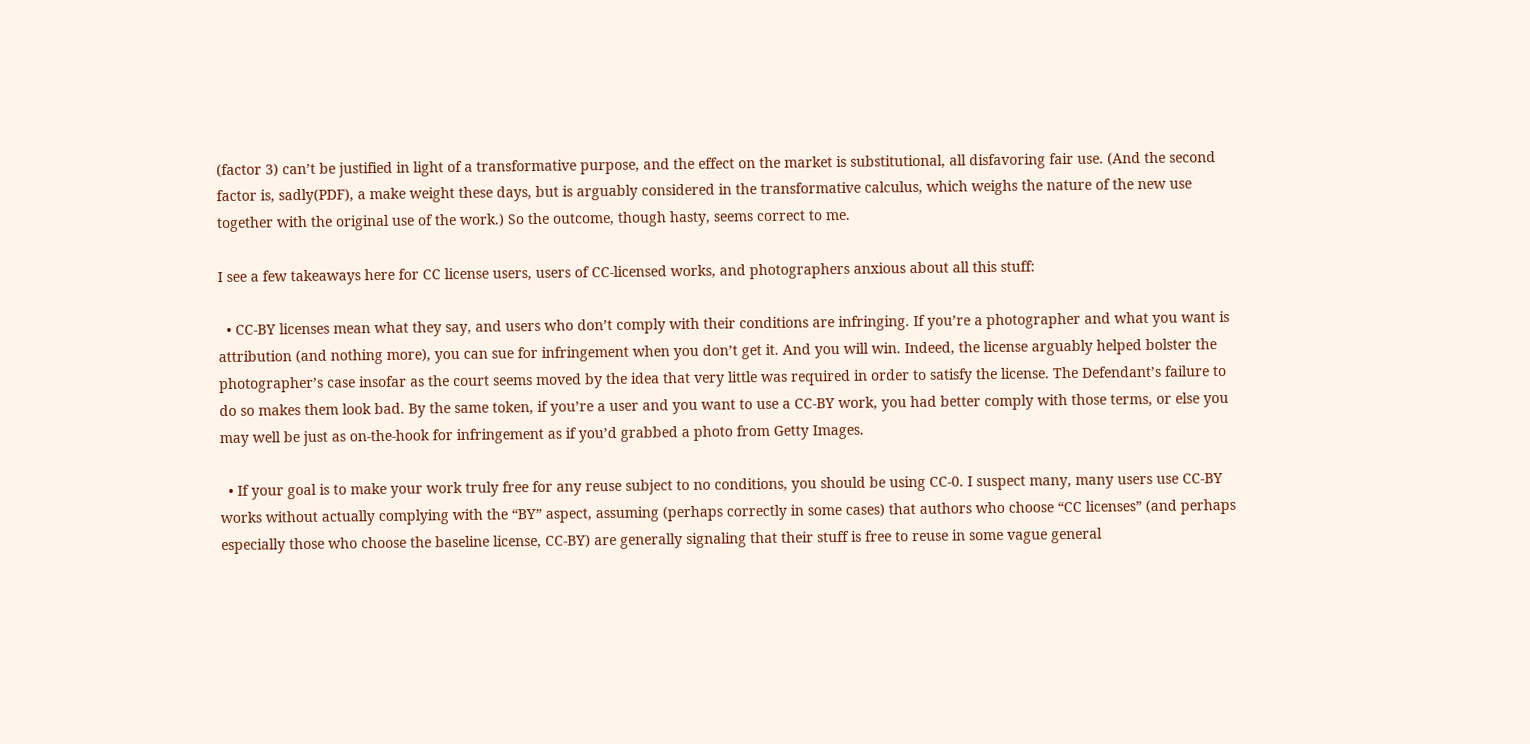(factor 3) can’t be justified in light of a transformative purpose, and the effect on the market is substitutional, all disfavoring fair use. (And the second factor is, sadly(PDF), a make weight these days, but is arguably considered in the transformative calculus, which weighs the nature of the new use together with the original use of the work.) So the outcome, though hasty, seems correct to me.

I see a few takeaways here for CC license users, users of CC-licensed works, and photographers anxious about all this stuff:

  • CC-BY licenses mean what they say, and users who don’t comply with their conditions are infringing. If you’re a photographer and what you want is attribution (and nothing more), you can sue for infringement when you don’t get it. And you will win. Indeed, the license arguably helped bolster the photographer’s case insofar as the court seems moved by the idea that very little was required in order to satisfy the license. The Defendant’s failure to do so makes them look bad. By the same token, if you’re a user and you want to use a CC-BY work, you had better comply with those terms, or else you may well be just as on-the-hook for infringement as if you’d grabbed a photo from Getty Images.

  • If your goal is to make your work truly free for any reuse subject to no conditions, you should be using CC-0. I suspect many, many users use CC-BY works without actually complying with the “BY” aspect, assuming (perhaps correctly in some cases) that authors who choose “CC licenses” (and perhaps especially those who choose the baseline license, CC-BY) are generally signaling that their stuff is free to reuse in some vague general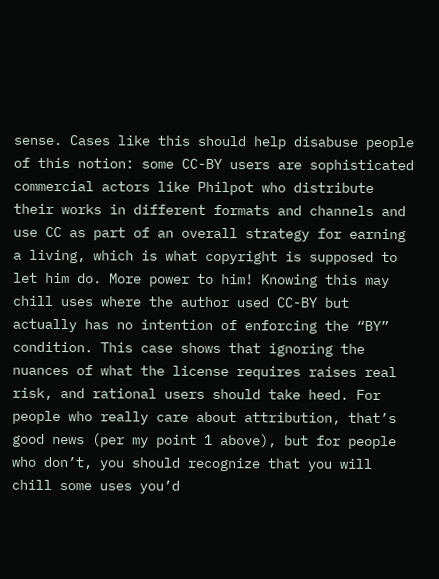sense. Cases like this should help disabuse people of this notion: some CC-BY users are sophisticated commercial actors like Philpot who distribute their works in different formats and channels and use CC as part of an overall strategy for earning a living, which is what copyright is supposed to let him do. More power to him! Knowing this may chill uses where the author used CC-BY but actually has no intention of enforcing the “BY” condition. This case shows that ignoring the nuances of what the license requires raises real risk, and rational users should take heed. For people who really care about attribution, that’s good news (per my point 1 above), but for people who don’t, you should recognize that you will chill some uses you’d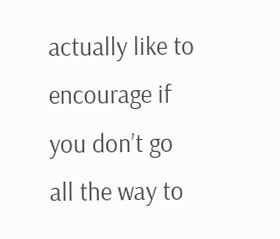actually like to encourage if you don’t go all the way to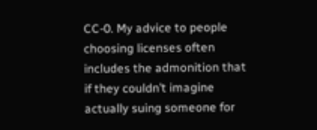CC-0. My advice to people choosing licenses often includes the admonition that if they couldn’t imagine actually suing someone for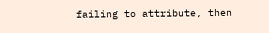failing to attribute, then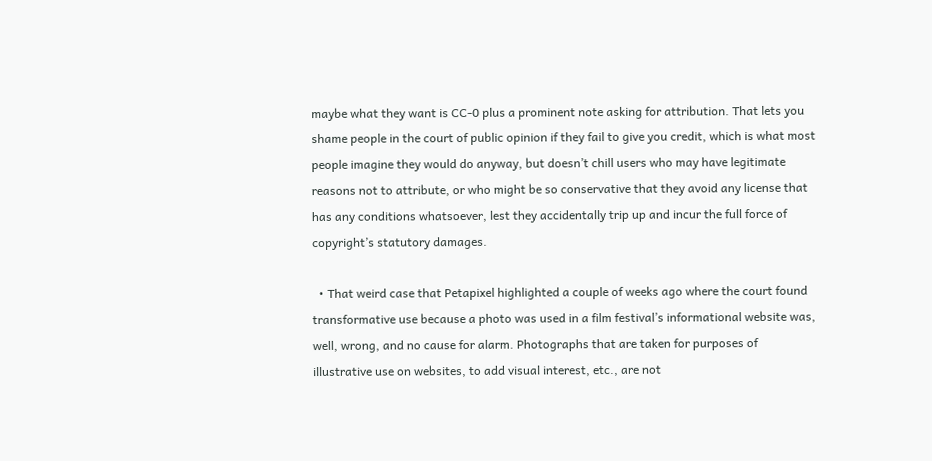maybe what they want is CC-0 plus a prominent note asking for attribution. That lets you shame people in the court of public opinion if they fail to give you credit, which is what most people imagine they would do anyway, but doesn’t chill users who may have legitimate reasons not to attribute, or who might be so conservative that they avoid any license that has any conditions whatsoever, lest they accidentally trip up and incur the full force of copyright’s statutory damages.

  • That weird case that Petapixel highlighted a couple of weeks ago where the court found transformative use because a photo was used in a film festival’s informational website was, well, wrong, and no cause for alarm. Photographs that are taken for purposes of illustrative use on websites, to add visual interest, etc., are not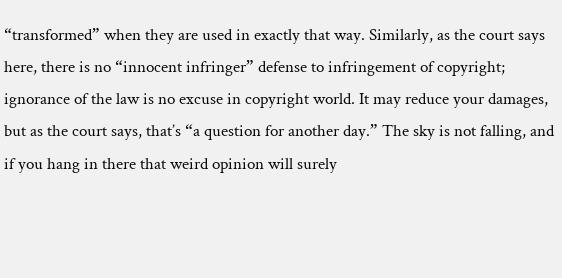“transformed” when they are used in exactly that way. Similarly, as the court says here, there is no “innocent infringer” defense to infringement of copyright; ignorance of the law is no excuse in copyright world. It may reduce your damages, but as the court says, that’s “a question for another day.” The sky is not falling, and if you hang in there that weird opinion will surely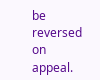be reversed on appeal.